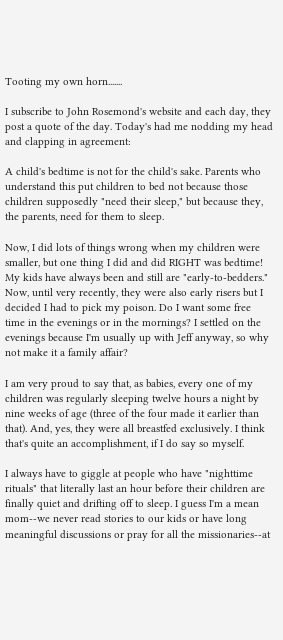Tooting my own horn.......

I subscribe to John Rosemond's website and each day, they post a quote of the day. Today's had me nodding my head and clapping in agreement:

A child's bedtime is not for the child's sake. Parents who understand this put children to bed not because those children supposedly "need their sleep," but because they, the parents, need for them to sleep.

Now, I did lots of things wrong when my children were smaller, but one thing I did and did RIGHT was bedtime! My kids have always been and still are "early-to-bedders." Now, until very recently, they were also early risers but I decided I had to pick my poison. Do I want some free time in the evenings or in the mornings? I settled on the evenings because I'm usually up with Jeff anyway, so why not make it a family affair?

I am very proud to say that, as babies, every one of my children was regularly sleeping twelve hours a night by nine weeks of age (three of the four made it earlier than that). And, yes, they were all breastfed exclusively. I think that's quite an accomplishment, if I do say so myself.

I always have to giggle at people who have "nighttime rituals" that literally last an hour before their children are finally quiet and drifting off to sleep. I guess I'm a mean mom--we never read stories to our kids or have long meaningful discussions or pray for all the missionaries--at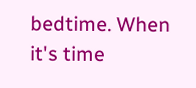bedtime. When it's time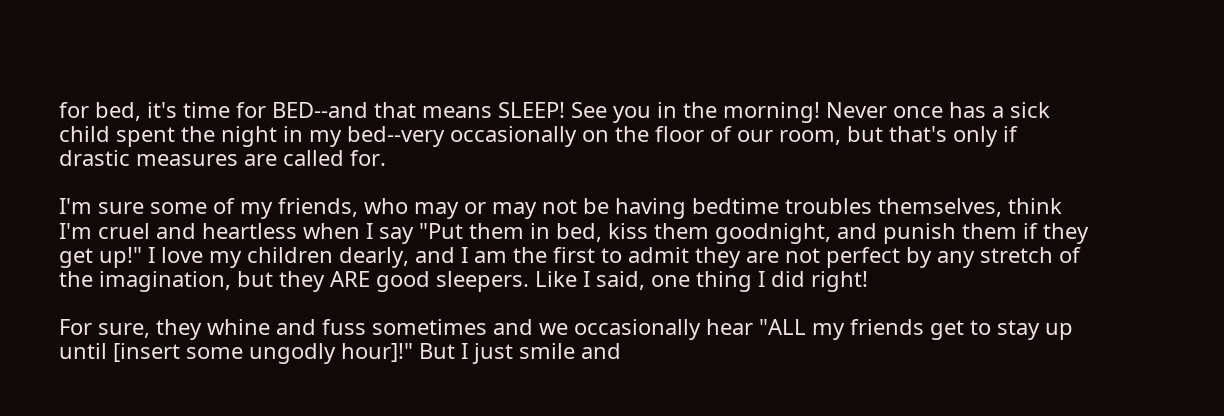for bed, it's time for BED--and that means SLEEP! See you in the morning! Never once has a sick child spent the night in my bed--very occasionally on the floor of our room, but that's only if drastic measures are called for.

I'm sure some of my friends, who may or may not be having bedtime troubles themselves, think I'm cruel and heartless when I say "Put them in bed, kiss them goodnight, and punish them if they get up!" I love my children dearly, and I am the first to admit they are not perfect by any stretch of the imagination, but they ARE good sleepers. Like I said, one thing I did right!

For sure, they whine and fuss sometimes and we occasionally hear "ALL my friends get to stay up until [insert some ungodly hour]!" But I just smile and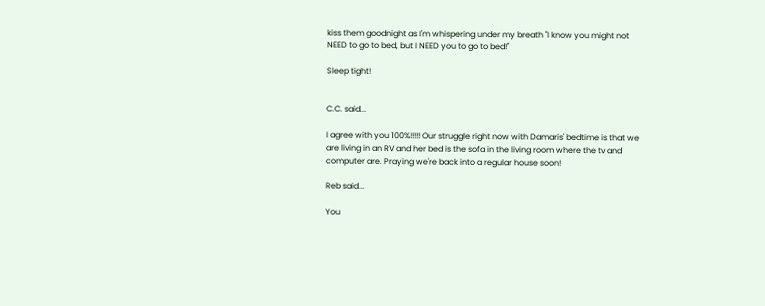kiss them goodnight as I'm whispering under my breath "I know you might not NEED to go to bed, but I NEED you to go to bed!"

Sleep tight!


C.C. said...

I agree with you 100%!!!!! Our struggle right now with Damaris' bedtime is that we are living in an RV and her bed is the sofa in the living room where the tv and computer are. Praying we're back into a regular house soon!

Reb said...

You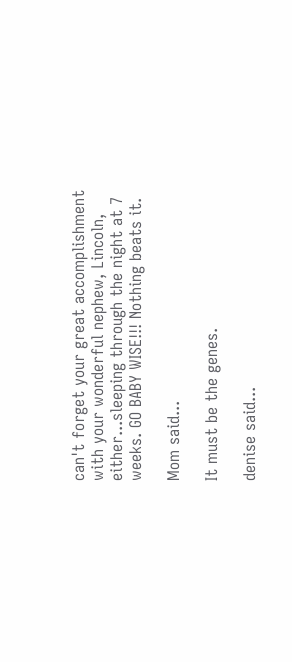can't forget your great accomplishment with your wonderful nephew, Lincoln, either...sleeping through the night at 7 weeks. GO BABY WISE!!! Nothing beats it.

Mom said...

It must be the genes.

denise said...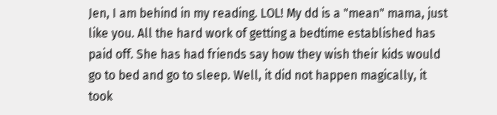Jen, I am behind in my reading. LOL! My dd is a "mean" mama, just like you. All the hard work of getting a bedtime established has paid off. She has had friends say how they wish their kids would go to bed and go to sleep. Well, it did not happen magically, it took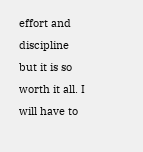effort and discipline but it is so worth it all. I will have to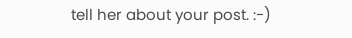tell her about your post. :-)